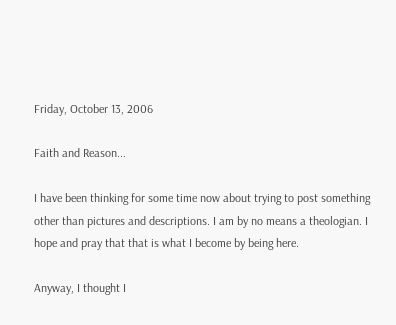Friday, October 13, 2006

Faith and Reason...

I have been thinking for some time now about trying to post something other than pictures and descriptions. I am by no means a theologian. I hope and pray that that is what I become by being here.

Anyway, I thought I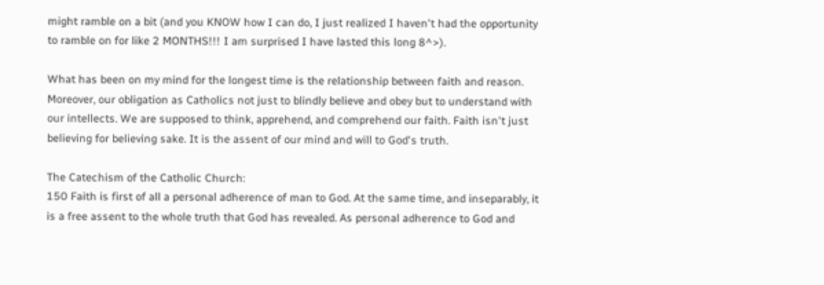might ramble on a bit (and you KNOW how I can do, I just realized I haven't had the opportunity to ramble on for like 2 MONTHS!!! I am surprised I have lasted this long 8^>).

What has been on my mind for the longest time is the relationship between faith and reason. Moreover, our obligation as Catholics not just to blindly believe and obey but to understand with our intellects. We are supposed to think, apprehend, and comprehend our faith. Faith isn't just believing for believing sake. It is the assent of our mind and will to God's truth.

The Catechism of the Catholic Church:
150 Faith is first of all a personal adherence of man to God. At the same time, and inseparably, it is a free assent to the whole truth that God has revealed. As personal adherence to God and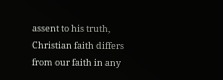assent to his truth, Christian faith differs from our faith in any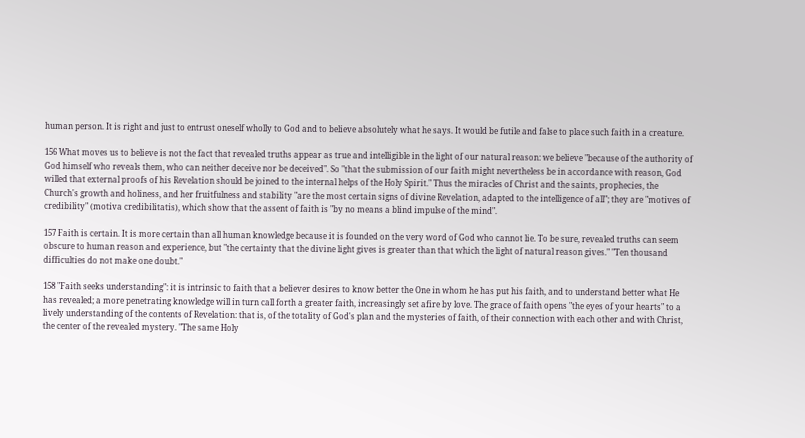human person. It is right and just to entrust oneself wholly to God and to believe absolutely what he says. It would be futile and false to place such faith in a creature.

156 What moves us to believe is not the fact that revealed truths appear as true and intelligible in the light of our natural reason: we believe "because of the authority of God himself who reveals them, who can neither deceive nor be deceived". So "that the submission of our faith might nevertheless be in accordance with reason, God willed that external proofs of his Revelation should be joined to the internal helps of the Holy Spirit." Thus the miracles of Christ and the saints, prophecies, the Church's growth and holiness, and her fruitfulness and stability "are the most certain signs of divine Revelation, adapted to the intelligence of all"; they are "motives of credibility" (motiva credibilitatis), which show that the assent of faith is "by no means a blind impulse of the mind".

157 Faith is certain. It is more certain than all human knowledge because it is founded on the very word of God who cannot lie. To be sure, revealed truths can seem obscure to human reason and experience, but "the certainty that the divine light gives is greater than that which the light of natural reason gives." "Ten thousand difficulties do not make one doubt."

158 "Faith seeks understanding": it is intrinsic to faith that a believer desires to know better the One in whom he has put his faith, and to understand better what He has revealed; a more penetrating knowledge will in turn call forth a greater faith, increasingly set afire by love. The grace of faith opens "the eyes of your hearts" to a lively understanding of the contents of Revelation: that is, of the totality of God's plan and the mysteries of faith, of their connection with each other and with Christ, the center of the revealed mystery. "The same Holy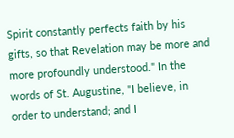Spirit constantly perfects faith by his gifts, so that Revelation may be more and more profoundly understood." In the words of St. Augustine, "I believe, in order to understand; and I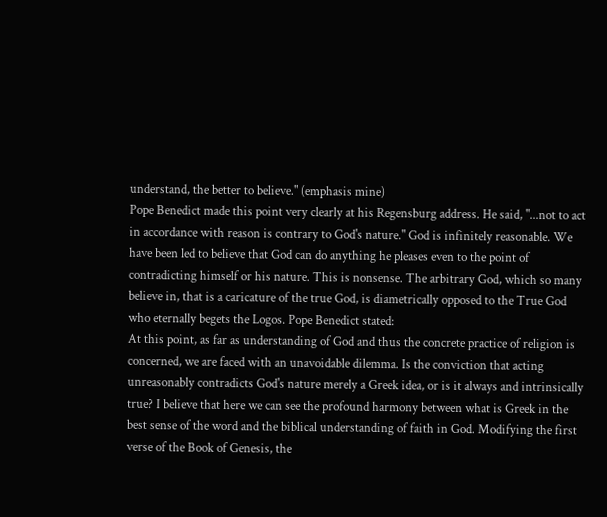understand, the better to believe." (emphasis mine)
Pope Benedict made this point very clearly at his Regensburg address. He said, "...not to act in accordance with reason is contrary to God's nature." God is infinitely reasonable. We have been led to believe that God can do anything he pleases even to the point of contradicting himself or his nature. This is nonsense. The arbitrary God, which so many believe in, that is a caricature of the true God, is diametrically opposed to the True God who eternally begets the Logos. Pope Benedict stated:
At this point, as far as understanding of God and thus the concrete practice of religion is concerned, we are faced with an unavoidable dilemma. Is the conviction that acting unreasonably contradicts God's nature merely a Greek idea, or is it always and intrinsically true? I believe that here we can see the profound harmony between what is Greek in the best sense of the word and the biblical understanding of faith in God. Modifying the first verse of the Book of Genesis, the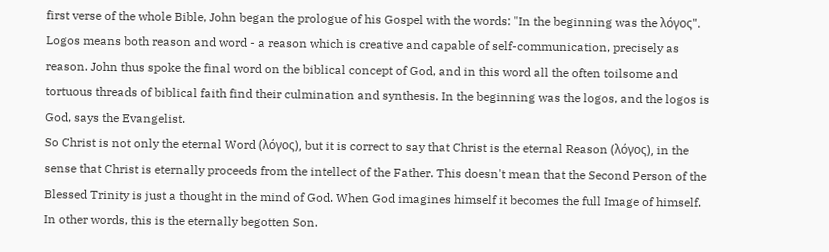first verse of the whole Bible, John began the prologue of his Gospel with the words: "In the beginning was the λόγος". Logos means both reason and word - a reason which is creative and capable of self-communication, precisely as reason. John thus spoke the final word on the biblical concept of God, and in this word all the often toilsome and tortuous threads of biblical faith find their culmination and synthesis. In the beginning was the logos, and the logos is God, says the Evangelist.
So Christ is not only the eternal Word (λόγος), but it is correct to say that Christ is the eternal Reason (λόγος), in the sense that Christ is eternally proceeds from the intellect of the Father. This doesn't mean that the Second Person of the Blessed Trinity is just a thought in the mind of God. When God imagines himself it becomes the full Image of himself. In other words, this is the eternally begotten Son.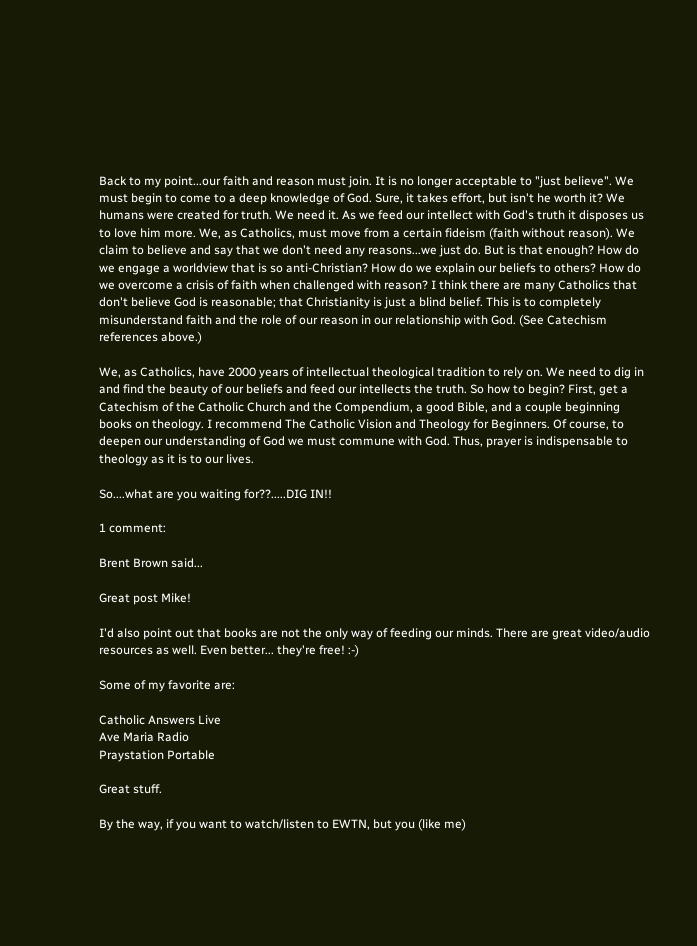Back to my point...our faith and reason must join. It is no longer acceptable to "just believe". We must begin to come to a deep knowledge of God. Sure, it takes effort, but isn't he worth it? We humans were created for truth. We need it. As we feed our intellect with God's truth it disposes us to love him more. We, as Catholics, must move from a certain fideism (faith without reason). We claim to believe and say that we don't need any reasons...we just do. But is that enough? How do we engage a worldview that is so anti-Christian? How do we explain our beliefs to others? How do we overcome a crisis of faith when challenged with reason? I think there are many Catholics that don't believe God is reasonable; that Christianity is just a blind belief. This is to completely misunderstand faith and the role of our reason in our relationship with God. (See Catechism references above.)

We, as Catholics, have 2000 years of intellectual theological tradition to rely on. We need to dig in and find the beauty of our beliefs and feed our intellects the truth. So how to begin? First, get a Catechism of the Catholic Church and the Compendium, a good Bible, and a couple beginning books on theology. I recommend The Catholic Vision and Theology for Beginners. Of course, to deepen our understanding of God we must commune with God. Thus, prayer is indispensable to theology as it is to our lives.

So....what are you waiting for??.....DIG IN!!

1 comment:

Brent Brown said...

Great post Mike!

I'd also point out that books are not the only way of feeding our minds. There are great video/audio resources as well. Even better... they're free! :-)

Some of my favorite are:

Catholic Answers Live
Ave Maria Radio
Praystation Portable

Great stuff.

By the way, if you want to watch/listen to EWTN, but you (like me)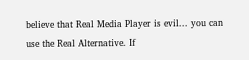believe that Real Media Player is evil... you can use the Real Alternative. If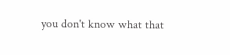you don't know what that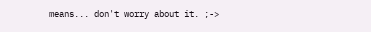means... don't worry about it. ;->